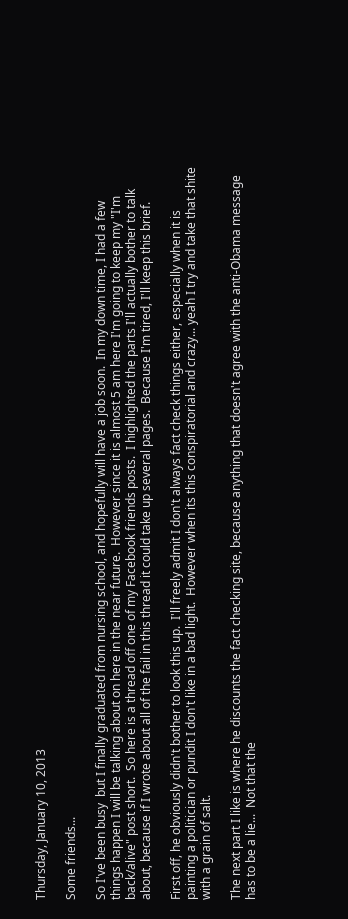Thursday, January 10, 2013

Some friends...

So I've been busy  but I finally graduated from nursing school, and hopefully will have a job soon.  In my down time, I had a few things happen I will be talking about on here in the near future.  However since it is almost 5 am here I'm going to keep my "I'm back/alive" post short.  So here is a thread off one of my Facebook friends posts.  I highlighted the parts I'll actually bother to talk about, because if I wrote about all of the fail in this thread it could take up several pages.  Because I'm tired, I'll keep this brief.

First off, he obviously didn't bother to look this up.  I'll freely admit I don't always fact check things either, especially when it is painting a politician or pundit I don't like in a bad light.  However when its this conspiratorial and crazy... yeah I try and take that shite with a grain of salt.

The next part I like is where he discounts the fact checking site, because anything that doesn't agree with the anti-Obama message has to be a lie...  Not that the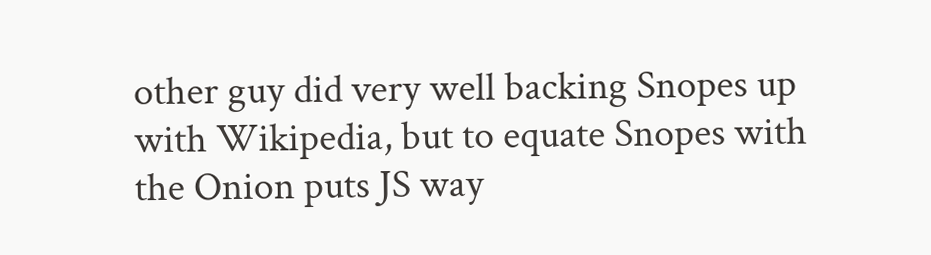other guy did very well backing Snopes up with Wikipedia, but to equate Snopes with the Onion puts JS way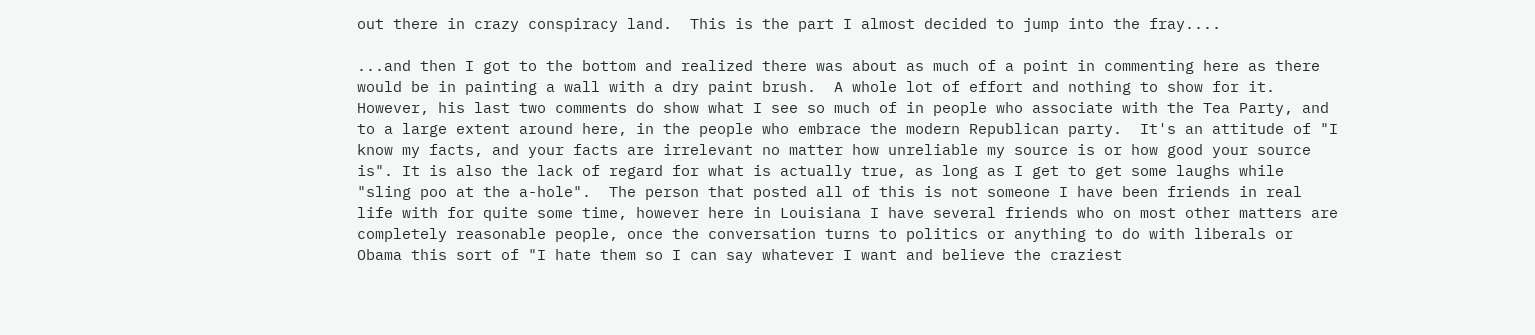out there in crazy conspiracy land.  This is the part I almost decided to jump into the fray....

...and then I got to the bottom and realized there was about as much of a point in commenting here as there would be in painting a wall with a dry paint brush.  A whole lot of effort and nothing to show for it.  However, his last two comments do show what I see so much of in people who associate with the Tea Party, and to a large extent around here, in the people who embrace the modern Republican party.  It's an attitude of "I know my facts, and your facts are irrelevant no matter how unreliable my source is or how good your source is". It is also the lack of regard for what is actually true, as long as I get to get some laughs while "sling poo at the a-hole".  The person that posted all of this is not someone I have been friends in real life with for quite some time, however here in Louisiana I have several friends who on most other matters are completely reasonable people, once the conversation turns to politics or anything to do with liberals or Obama this sort of "I hate them so I can say whatever I want and believe the craziest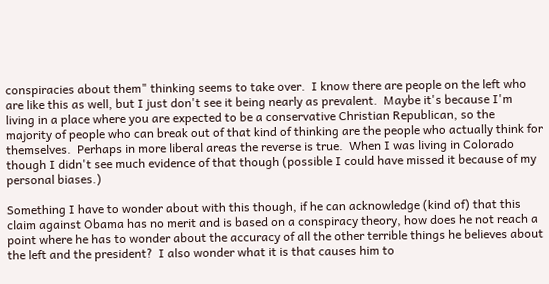conspiracies about them" thinking seems to take over.  I know there are people on the left who are like this as well, but I just don't see it being nearly as prevalent.  Maybe it's because I'm living in a place where you are expected to be a conservative Christian Republican, so the majority of people who can break out of that kind of thinking are the people who actually think for themselves.  Perhaps in more liberal areas the reverse is true.  When I was living in Colorado though I didn't see much evidence of that though (possible I could have missed it because of my personal biases.)

Something I have to wonder about with this though, if he can acknowledge (kind of) that this claim against Obama has no merit and is based on a conspiracy theory, how does he not reach a point where he has to wonder about the accuracy of all the other terrible things he believes about the left and the president?  I also wonder what it is that causes him to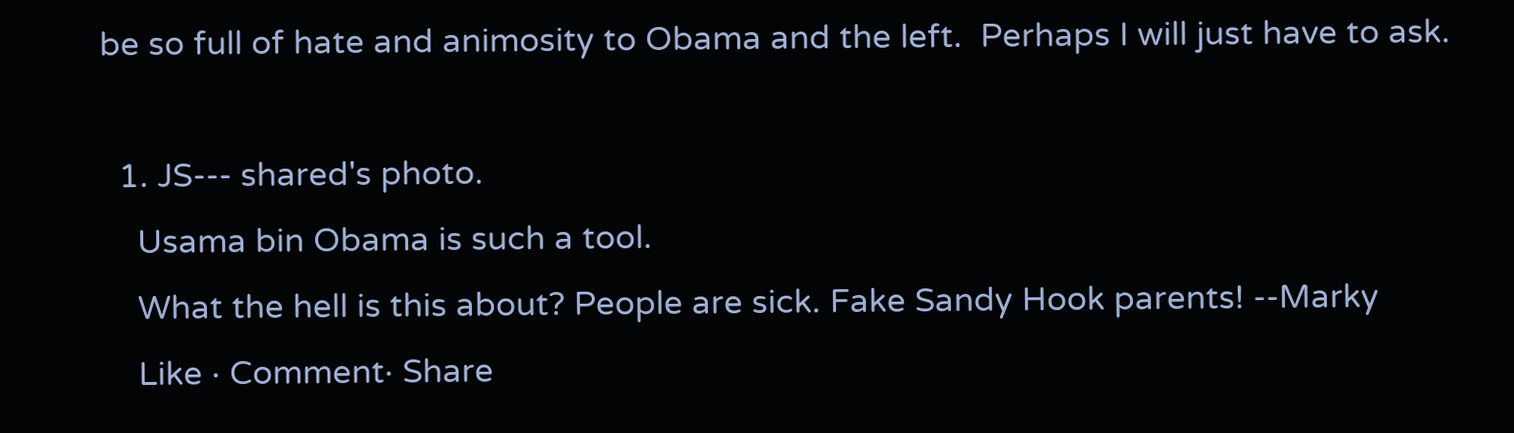be so full of hate and animosity to Obama and the left.  Perhaps I will just have to ask.

  1. JS--- shared's photo.
    Usama bin Obama is such a tool.
    What the hell is this about? People are sick. Fake Sandy Hook parents! --Marky
    Like · Comment· Share